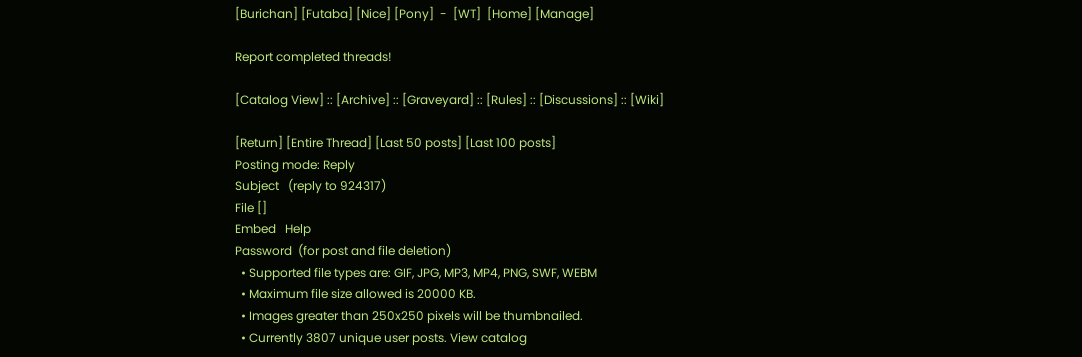[Burichan] [Futaba] [Nice] [Pony]  -  [WT]  [Home] [Manage]

Report completed threads!

[Catalog View] :: [Archive] :: [Graveyard] :: [Rules] :: [Discussions] :: [Wiki]

[Return] [Entire Thread] [Last 50 posts] [Last 100 posts]
Posting mode: Reply
Subject   (reply to 924317)
File []
Embed   Help
Password  (for post and file deletion)
  • Supported file types are: GIF, JPG, MP3, MP4, PNG, SWF, WEBM
  • Maximum file size allowed is 20000 KB.
  • Images greater than 250x250 pixels will be thumbnailed.
  • Currently 3807 unique user posts. View catalog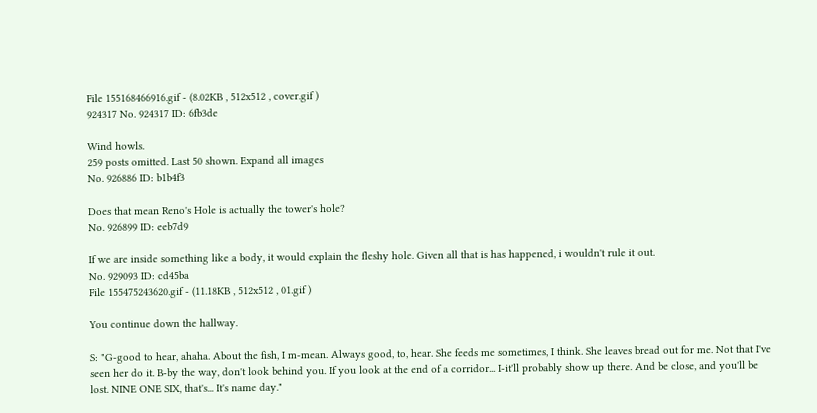File 155168466916.gif - (8.02KB , 512x512 , cover.gif )
924317 No. 924317 ID: 6fb3de

Wind howls.
259 posts omitted. Last 50 shown. Expand all images
No. 926886 ID: b1b4f3

Does that mean Reno's Hole is actually the tower's hole?
No. 926899 ID: eeb7d9

If we are inside something like a body, it would explain the fleshy hole. Given all that is has happened, i wouldn't rule it out.
No. 929093 ID: cd45ba
File 155475243620.gif - (11.18KB , 512x512 , 01.gif )

You continue down the hallway.

S: "G-good to hear, ahaha. About the fish, I m-mean. Always good, to, hear. She feeds me sometimes, I think. She leaves bread out for me. Not that I've seen her do it. B-by the way, don't look behind you. If you look at the end of a corridor... I-it'll probably show up there. And be close, and you'll be lost. NINE ONE SIX, that's... It's name day."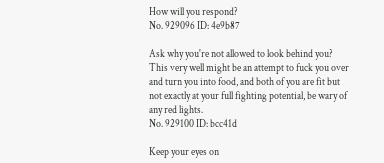How will you respond?
No. 929096 ID: 4e9b87

Ask why you're not allowed to look behind you?
This very well might be an attempt to fuck you over and turn you into food, and both of you are fit but not exactly at your full fighting potential, be wary of any red lights.
No. 929100 ID: bcc41d

Keep your eyes on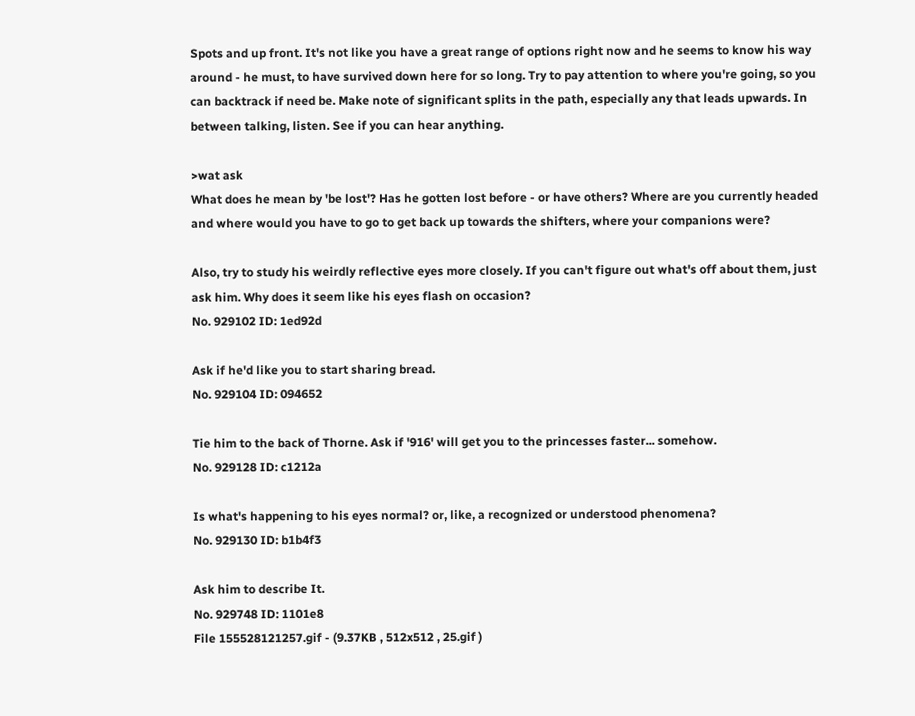Spots and up front. It's not like you have a great range of options right now and he seems to know his way around - he must, to have survived down here for so long. Try to pay attention to where you're going, so you can backtrack if need be. Make note of significant splits in the path, especially any that leads upwards. In between talking, listen. See if you can hear anything.

>wat ask
What does he mean by 'be lost'? Has he gotten lost before - or have others? Where are you currently headed and where would you have to go to get back up towards the shifters, where your companions were?

Also, try to study his weirdly reflective eyes more closely. If you can't figure out what's off about them, just ask him. Why does it seem like his eyes flash on occasion?
No. 929102 ID: 1ed92d

Ask if he'd like you to start sharing bread.
No. 929104 ID: 094652

Tie him to the back of Thorne. Ask if '916' will get you to the princesses faster... somehow.
No. 929128 ID: c1212a

Is what's happening to his eyes normal? or, like, a recognized or understood phenomena?
No. 929130 ID: b1b4f3

Ask him to describe It.
No. 929748 ID: 1101e8
File 155528121257.gif - (9.37KB , 512x512 , 25.gif )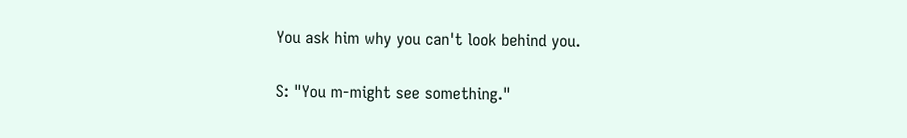You ask him why you can't look behind you.

S: "You m-might see something."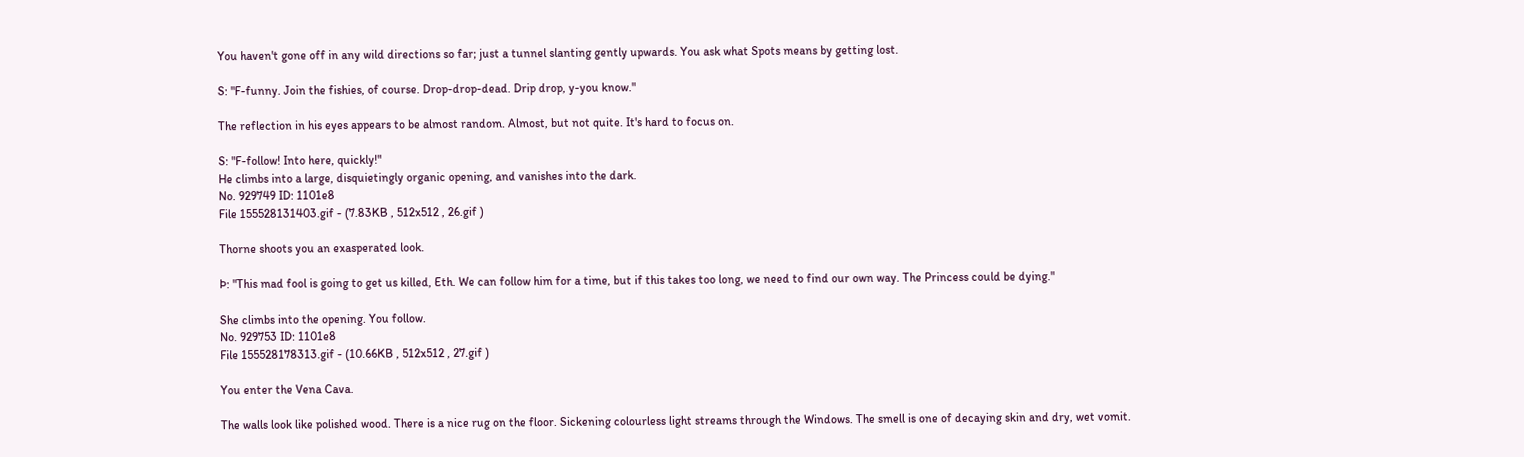You haven't gone off in any wild directions so far; just a tunnel slanting gently upwards. You ask what Spots means by getting lost.

S: "F-funny. Join the fishies, of course. Drop-drop-dead. Drip drop, y-you know."

The reflection in his eyes appears to be almost random. Almost, but not quite. It's hard to focus on.

S: "F-follow! Into here, quickly!"
He climbs into a large, disquietingly organic opening, and vanishes into the dark.
No. 929749 ID: 1101e8
File 155528131403.gif - (7.83KB , 512x512 , 26.gif )

Thorne shoots you an exasperated look.

Þ: "This mad fool is going to get us killed, Eth. We can follow him for a time, but if this takes too long, we need to find our own way. The Princess could be dying."

She climbs into the opening. You follow.
No. 929753 ID: 1101e8
File 155528178313.gif - (10.66KB , 512x512 , 27.gif )

You enter the Vena Cava.

The walls look like polished wood. There is a nice rug on the floor. Sickening colourless light streams through the Windows. The smell is one of decaying skin and dry, wet vomit.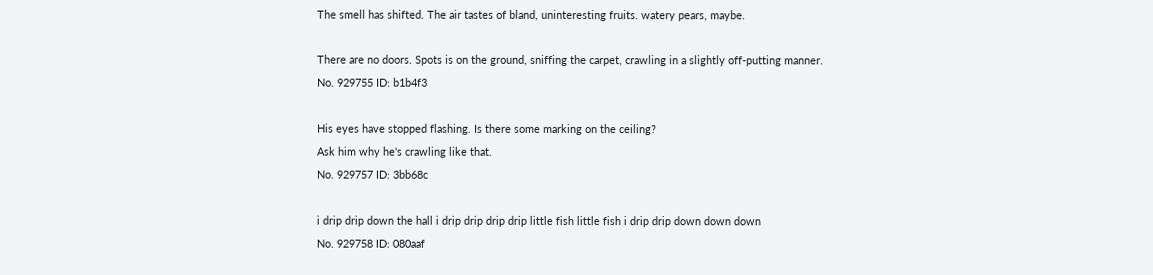The smell has shifted. The air tastes of bland, uninteresting fruits. watery pears, maybe.

There are no doors. Spots is on the ground, sniffing the carpet, crawling in a slightly off-putting manner.
No. 929755 ID: b1b4f3

His eyes have stopped flashing. Is there some marking on the ceiling?
Ask him why he's crawling like that.
No. 929757 ID: 3bb68c

i drip drip down the hall i drip drip drip drip little fish little fish i drip drip down down down
No. 929758 ID: 080aaf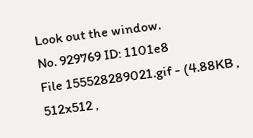Look out the window.
No. 929769 ID: 1101e8
File 155528289021.gif - (4.88KB , 512x512 ,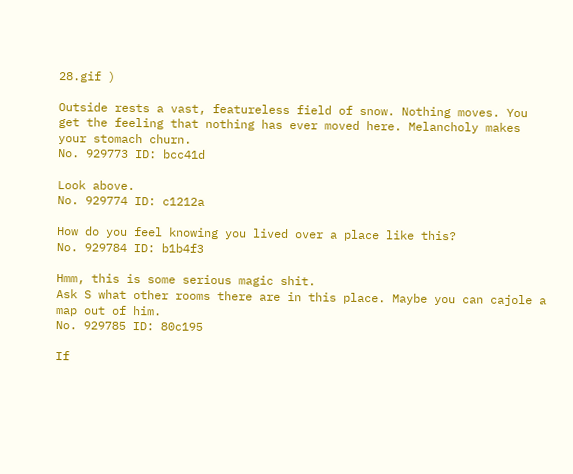28.gif )

Outside rests a vast, featureless field of snow. Nothing moves. You get the feeling that nothing has ever moved here. Melancholy makes your stomach churn.
No. 929773 ID: bcc41d

Look above.
No. 929774 ID: c1212a

How do you feel knowing you lived over a place like this?
No. 929784 ID: b1b4f3

Hmm, this is some serious magic shit.
Ask S what other rooms there are in this place. Maybe you can cajole a map out of him.
No. 929785 ID: 80c195

If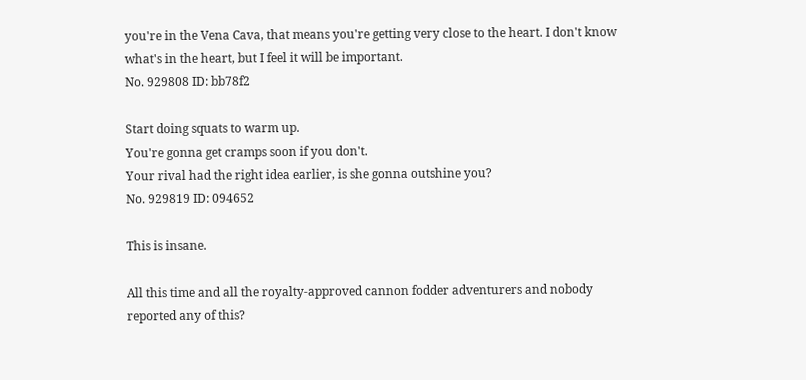you're in the Vena Cava, that means you're getting very close to the heart. I don't know what's in the heart, but I feel it will be important.
No. 929808 ID: bb78f2

Start doing squats to warm up.
You're gonna get cramps soon if you don't.
Your rival had the right idea earlier, is she gonna outshine you?
No. 929819 ID: 094652

This is insane.

All this time and all the royalty-approved cannon fodder adventurers and nobody reported any of this?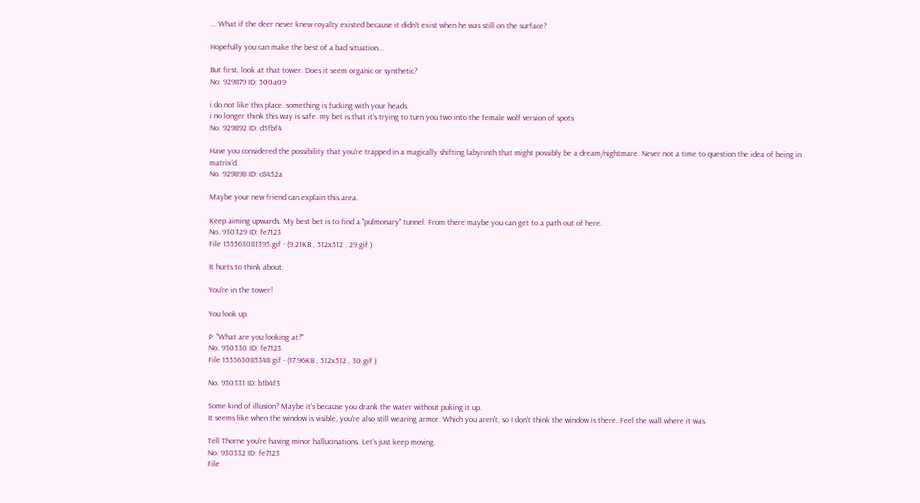... What if the deer never knew royalty existed because it didn't exist when he was still on the surface?

Hopefully you can make the best of a bad situation...

But first, look at that tower. Does it seem organic or synthetic?
No. 929879 ID: 500a09

i do not like this place. something is fucking with your heads.
i no longer think this way is safe. my bet is that it's trying to turn you two into the female wolf version of spots
No. 929892 ID: d5fbf4

Have you considered the possibility that you're trapped in a magically shifting labyrinth that might possibly be a dream/nightmare. Never not a time to question the idea of being in matrix'd.
No. 929898 ID: c8452a

Maybe your new friend can explain this area.

Keep aiming upwards. My best bet is to find a "pulmonary" tunnel. From there maybe you can get to a path out of here.
No. 930329 ID: fe7123
File 155563081395.gif - (9.21KB , 512x512 , 29.gif )

It hurts to think about.

You're in the tower!

You look up.

Þ: "What are you looking at?"
No. 930330 ID: fe7123
File 155563085348.gif - (17.96KB , 512x512 , 30.gif )

No. 930331 ID: b1b4f3

Some kind of illusion? Maybe it's because you drank the water without puking it up.
It seems like when the window is visible, you're also still wearing armor. Which you aren't, so I don't think the window is there. Feel the wall where it was.

Tell Thorne you're having minor hallucinations. Let's just keep moving.
No. 930332 ID: fe7123
File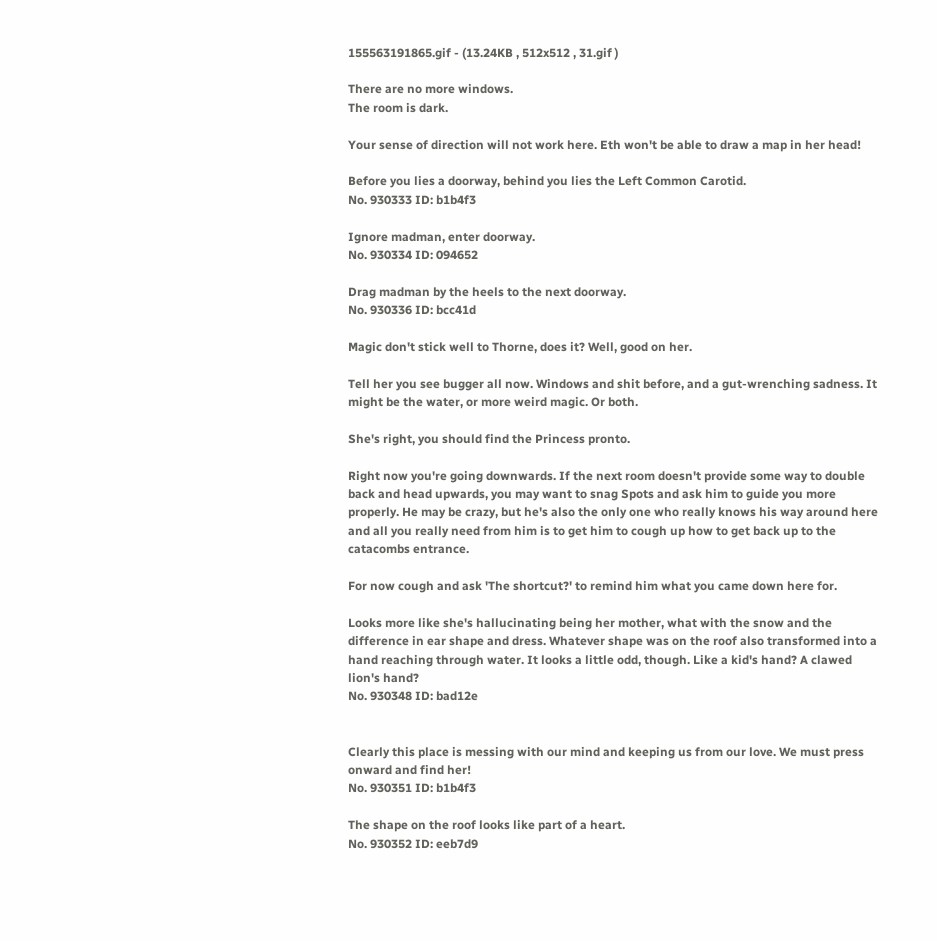155563191865.gif - (13.24KB , 512x512 , 31.gif )

There are no more windows.
The room is dark.

Your sense of direction will not work here. Eth won't be able to draw a map in her head!

Before you lies a doorway, behind you lies the Left Common Carotid.
No. 930333 ID: b1b4f3

Ignore madman, enter doorway.
No. 930334 ID: 094652

Drag madman by the heels to the next doorway.
No. 930336 ID: bcc41d

Magic don't stick well to Thorne, does it? Well, good on her.

Tell her you see bugger all now. Windows and shit before, and a gut-wrenching sadness. It might be the water, or more weird magic. Or both.

She's right, you should find the Princess pronto.

Right now you're going downwards. If the next room doesn't provide some way to double back and head upwards, you may want to snag Spots and ask him to guide you more properly. He may be crazy, but he's also the only one who really knows his way around here and all you really need from him is to get him to cough up how to get back up to the catacombs entrance.

For now cough and ask 'The shortcut?' to remind him what you came down here for.

Looks more like she's hallucinating being her mother, what with the snow and the difference in ear shape and dress. Whatever shape was on the roof also transformed into a hand reaching through water. It looks a little odd, though. Like a kid's hand? A clawed lion's hand?
No. 930348 ID: bad12e


Clearly this place is messing with our mind and keeping us from our love. We must press onward and find her!
No. 930351 ID: b1b4f3

The shape on the roof looks like part of a heart.
No. 930352 ID: eeb7d9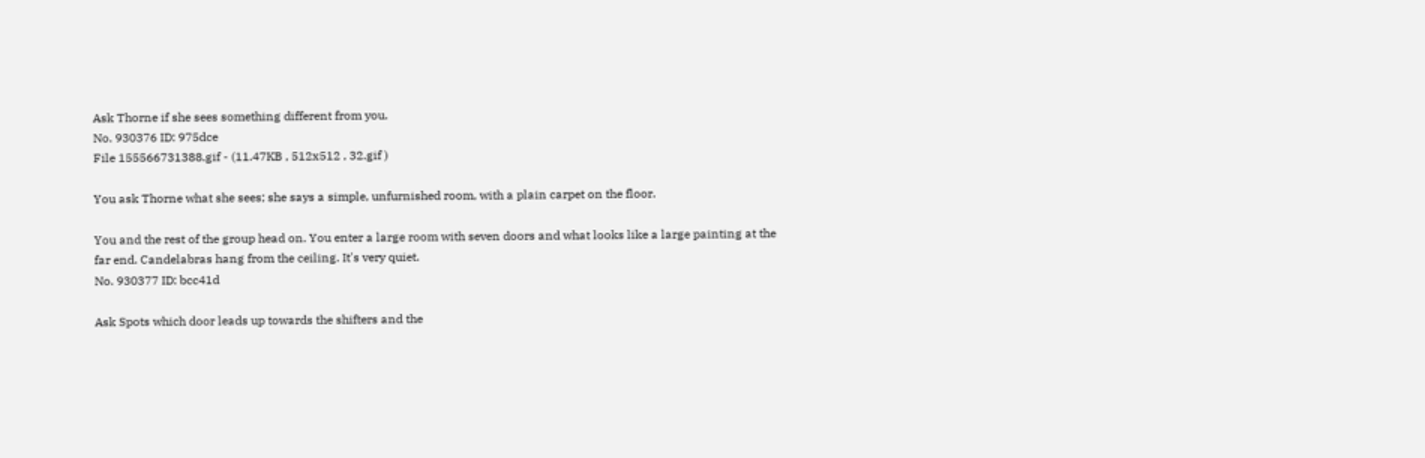Ask Thorne if she sees something different from you.
No. 930376 ID: 975dce
File 155566731388.gif - (11.47KB , 512x512 , 32.gif )

You ask Thorne what she sees; she says a simple, unfurnished room, with a plain carpet on the floor.

You and the rest of the group head on. You enter a large room with seven doors and what looks like a large painting at the far end. Candelabras hang from the ceiling. It's very quiet.
No. 930377 ID: bcc41d

Ask Spots which door leads up towards the shifters and the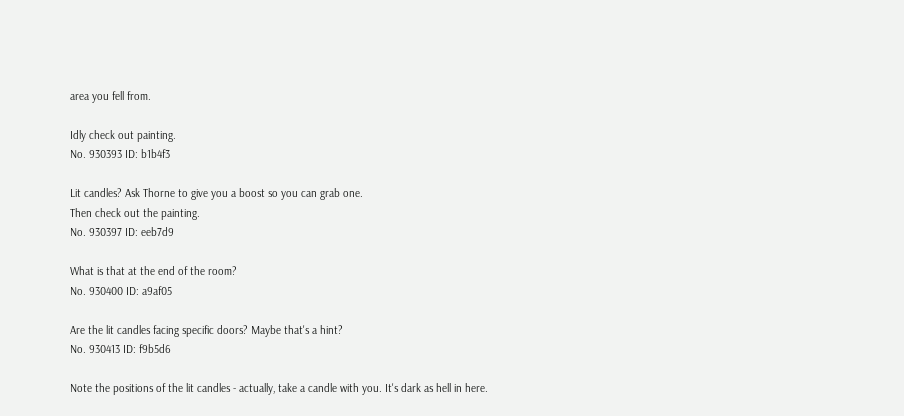area you fell from.

Idly check out painting.
No. 930393 ID: b1b4f3

Lit candles? Ask Thorne to give you a boost so you can grab one.
Then check out the painting.
No. 930397 ID: eeb7d9

What is that at the end of the room?
No. 930400 ID: a9af05

Are the lit candles facing specific doors? Maybe that's a hint?
No. 930413 ID: f9b5d6

Note the positions of the lit candles - actually, take a candle with you. It's dark as hell in here.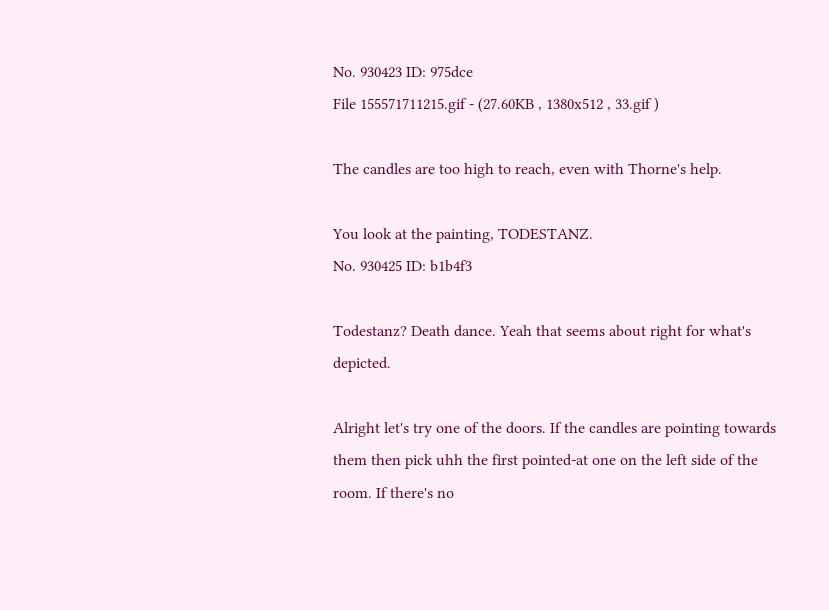No. 930423 ID: 975dce
File 155571711215.gif - (27.60KB , 1380x512 , 33.gif )

The candles are too high to reach, even with Thorne's help.

You look at the painting, TODESTANZ.
No. 930425 ID: b1b4f3

Todestanz? Death dance. Yeah that seems about right for what's depicted.

Alright let's try one of the doors. If the candles are pointing towards them then pick uhh the first pointed-at one on the left side of the room. If there's no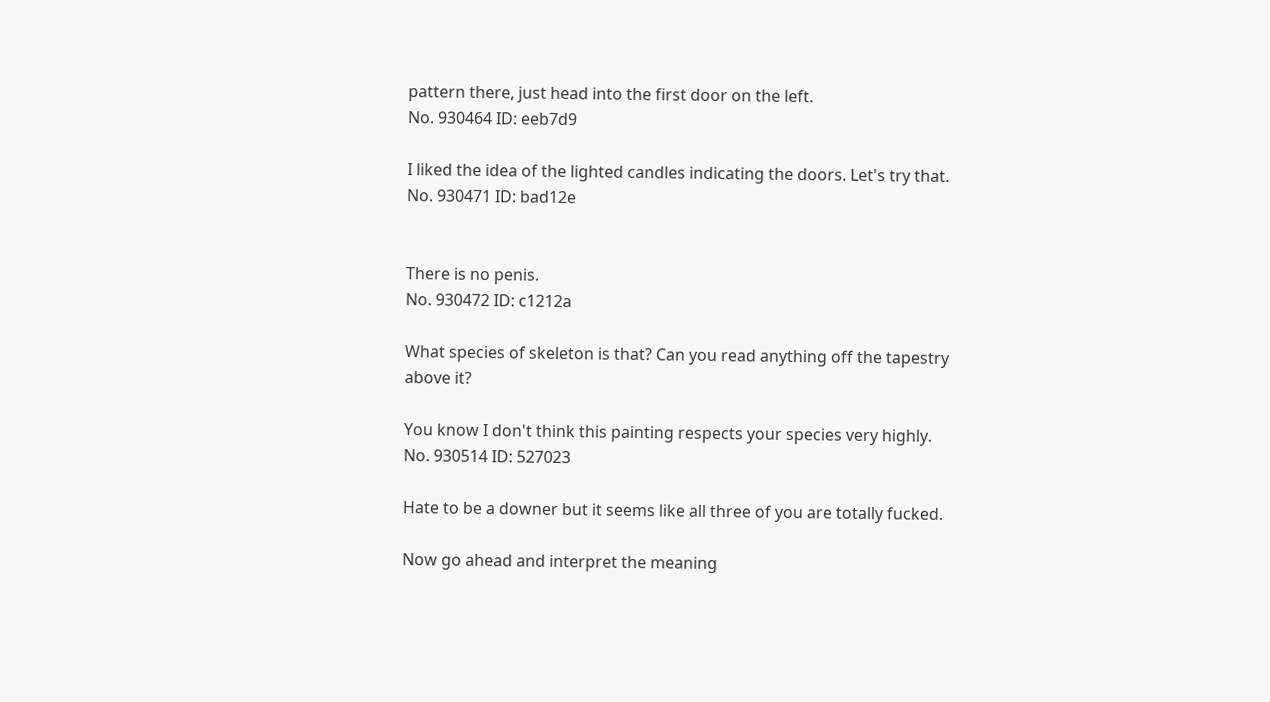pattern there, just head into the first door on the left.
No. 930464 ID: eeb7d9

I liked the idea of the lighted candles indicating the doors. Let's try that.
No. 930471 ID: bad12e


There is no penis.
No. 930472 ID: c1212a

What species of skeleton is that? Can you read anything off the tapestry above it?

You know I don't think this painting respects your species very highly.
No. 930514 ID: 527023

Hate to be a downer but it seems like all three of you are totally fucked.

Now go ahead and interpret the meaning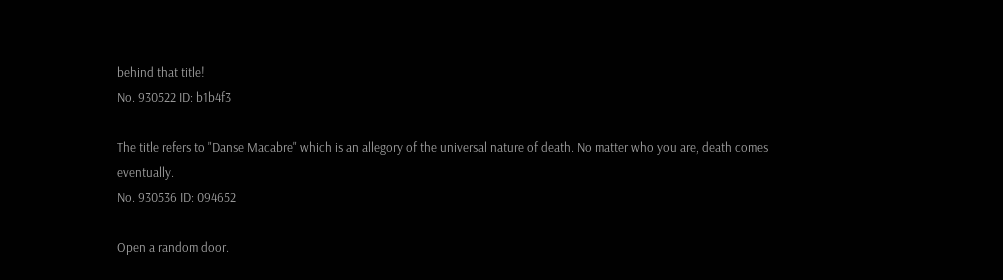behind that title!
No. 930522 ID: b1b4f3

The title refers to "Danse Macabre" which is an allegory of the universal nature of death. No matter who you are, death comes eventually.
No. 930536 ID: 094652

Open a random door.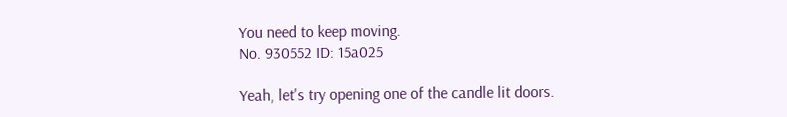You need to keep moving.
No. 930552 ID: 15a025

Yeah, let's try opening one of the candle lit doors.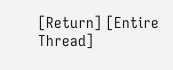[Return] [Entire Thread]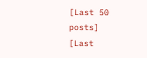[Last 50 posts] [Last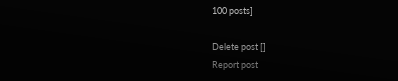100 posts]

Delete post []
Report post